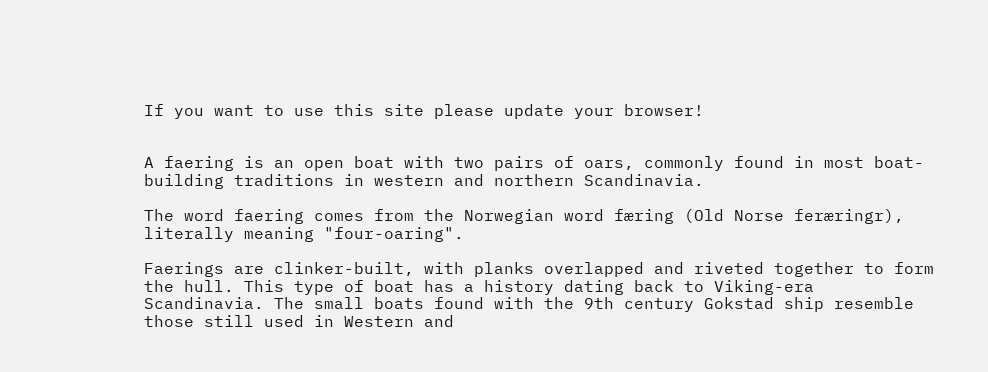If you want to use this site please update your browser!


A faering is an open boat with two pairs of oars, commonly found in most boat-building traditions in western and northern Scandinavia.

The word faering comes from the Norwegian word færing (Old Norse feræringr), literally meaning "four-oaring".

Faerings are clinker-built, with planks overlapped and riveted together to form the hull. This type of boat has a history dating back to Viking-era Scandinavia. The small boats found with the 9th century Gokstad ship resemble those still used in Western and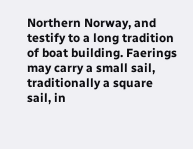Northern Norway, and testify to a long tradition of boat building. Faerings may carry a small sail, traditionally a square sail, in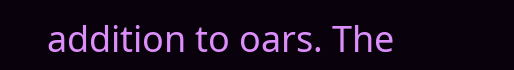addition to oars. The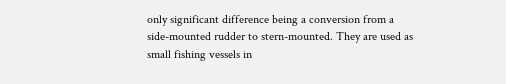only significant difference being a conversion from a side-mounted rudder to stern-mounted. They are used as small fishing vessels in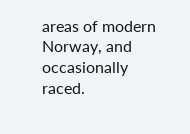areas of modern Norway, and occasionally raced.